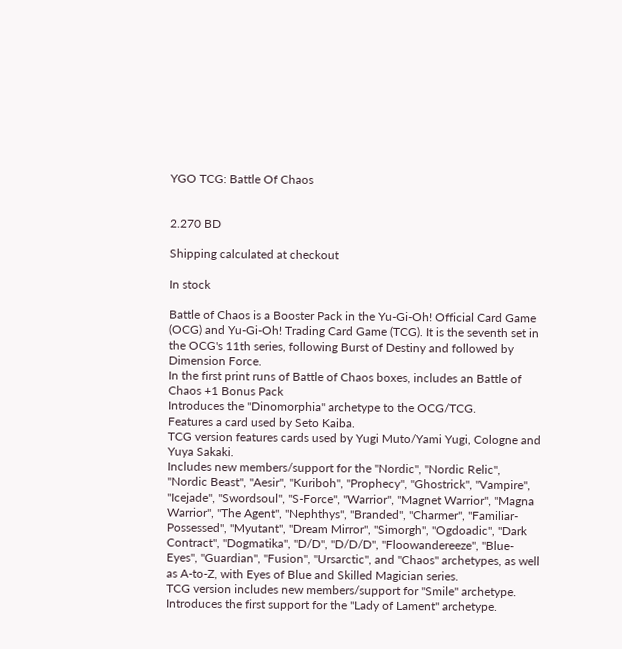YGO TCG: Battle Of Chaos


2.270 BD

Shipping calculated at checkout

In stock

Battle of Chaos is a Booster Pack in the Yu-Gi-Oh! Official Card Game (OCG) and Yu-Gi-Oh! Trading Card Game (TCG). It is the seventh set in the OCG's 11th series, following Burst of Destiny and followed by Dimension Force.
In the first print runs of Battle of Chaos boxes, includes an Battle of Chaos +1 Bonus Pack
Introduces the "Dinomorphia" archetype to the OCG/TCG.
Features a card used by Seto Kaiba.
TCG version features cards used by Yugi Muto/Yami Yugi, Cologne and Yuya Sakaki.
Includes new members/support for the "Nordic", "Nordic Relic", "Nordic Beast", "Aesir", "Kuriboh", "Prophecy", "Ghostrick", "Vampire", "Icejade", "Swordsoul", "S-Force", "Warrior", "Magnet Warrior", "Magna Warrior", "The Agent", "Nephthys", "Branded", "Charmer", "Familiar-Possessed", "Myutant", "Dream Mirror", "Simorgh", "Ogdoadic", "Dark Contract", "Dogmatika", "D/D", "D/D/D", "Floowandereeze", "Blue-Eyes", "Guardian", "Fusion", "Ursarctic", and "Chaos" archetypes, as well as A-to-Z, with Eyes of Blue and Skilled Magician series.
TCG version includes new members/support for "Smile" archetype.
Introduces the first support for the "Lady of Lament" archetype.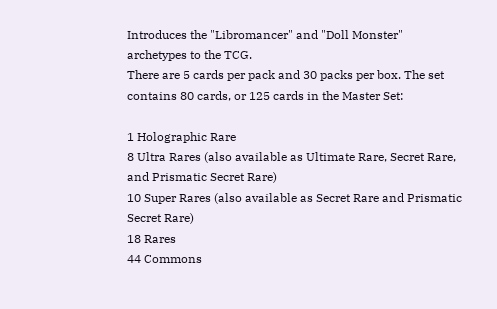Introduces the "Libromancer" and "Doll Monster" archetypes to the TCG.
There are 5 cards per pack and 30 packs per box. The set contains 80 cards, or 125 cards in the Master Set:

1 Holographic Rare
8 Ultra Rares (also available as Ultimate Rare, Secret Rare, and Prismatic Secret Rare)
10 Super Rares (also available as Secret Rare and Prismatic Secret Rare)
18 Rares
44 Commons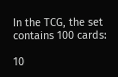In the TCG, the set contains 100 cards:

10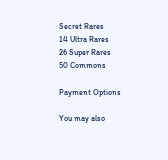Secret Rares
14 Ultra Rares
26 Super Rares
50 Commons

Payment Options

You may also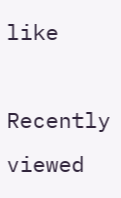like

Recently viewed